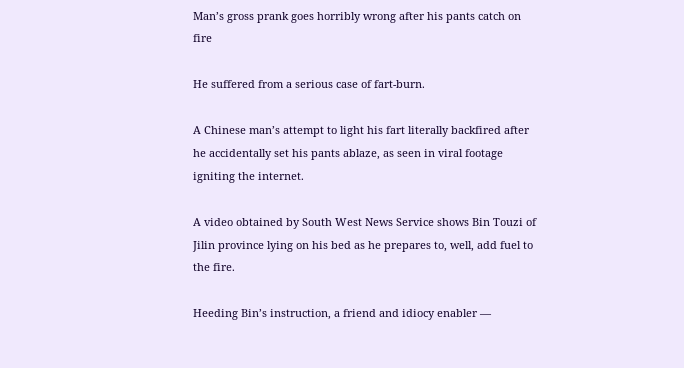Man’s gross prank goes horribly wrong after his pants catch on fire

He suffered from a serious case of fart-burn.

A Chinese man’s attempt to light his fart literally backfired after he accidentally set his pants ablaze, as seen in viral footage igniting the internet.

A video obtained by South West News Service shows Bin Touzi of Jilin province lying on his bed as he prepares to, well, add fuel to the fire.

Heeding Bin’s instruction, a friend and idiocy enabler —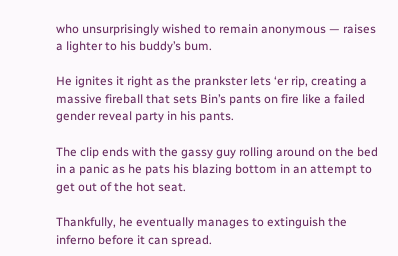who unsurprisingly wished to remain anonymous — raises a lighter to his buddy’s bum.

He ignites it right as the prankster lets ‘er rip, creating a massive fireball that sets Bin’s pants on fire like a failed gender reveal party in his pants.

The clip ends with the gassy guy rolling around on the bed in a panic as he pats his blazing bottom in an attempt to get out of the hot seat.

Thankfully, he eventually manages to extinguish the inferno before it can spread.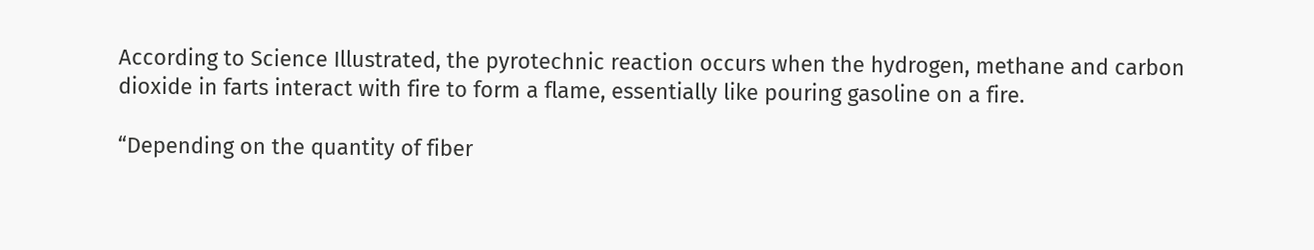According to Science Illustrated, the pyrotechnic reaction occurs when the hydrogen, methane and carbon dioxide in farts interact with fire to form a flame, essentially like pouring gasoline on a fire.

“Depending on the quantity of fiber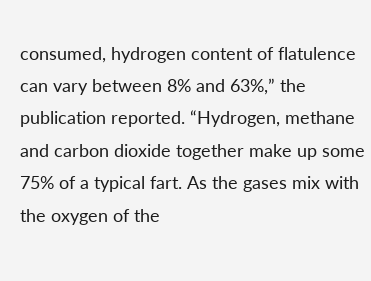consumed, hydrogen content of flatulence can vary between 8% and 63%,” the publication reported. “Hydrogen, methane and carbon dioxide together make up some 75% of a typical fart. As the gases mix with the oxygen of the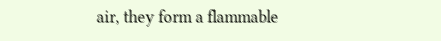air, they form a flammable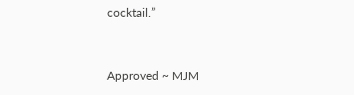cocktail.”


Approved ~ MJM